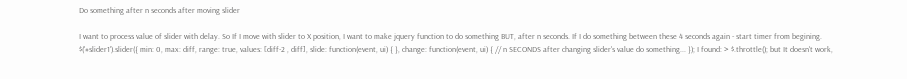Do something after n seconds after moving slider

I want to process value of slider with delay. So If I move with slider to X position, I want to make jquery function to do something BUT, after n seconds. If I do something between these 4 seconds again - start timer from begining. $('#slider1').slider({ min: 0, max: diff, range: true, values: [diff-2 , diff], slide: function(event, ui) { }, change: function(event, ui) { // n SECONDS after changing slider's value do something... }); I found: > $.throttle(); but It doesn't work,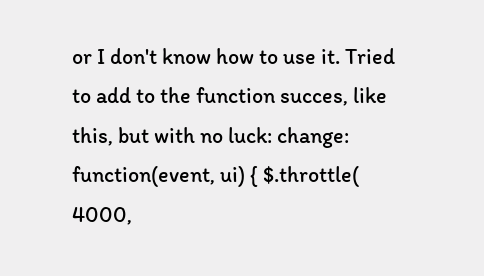or I don't know how to use it. Tried to add to the function succes, like this, but with no luck: change: function(event, ui) { $.throttle( 4000,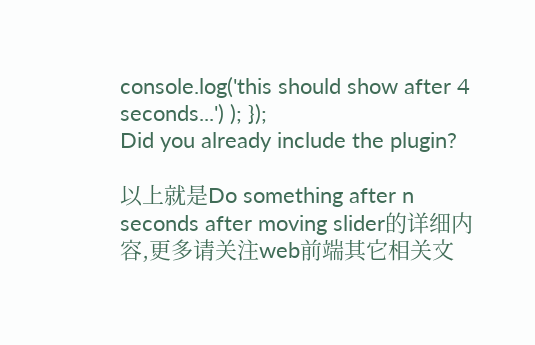console.log('this should show after 4 seconds...') ); });
Did you already include the plugin?

以上就是Do something after n seconds after moving slider的详细内容,更多请关注web前端其它相关文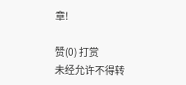章!

赞(0) 打赏
未经允许不得转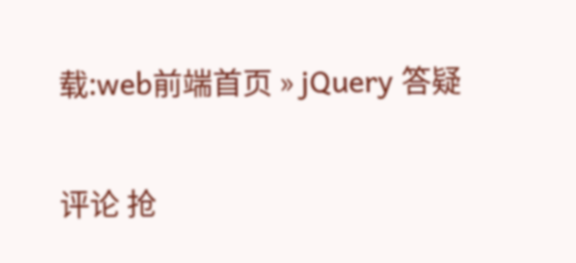载:web前端首页 » jQuery 答疑

评论 抢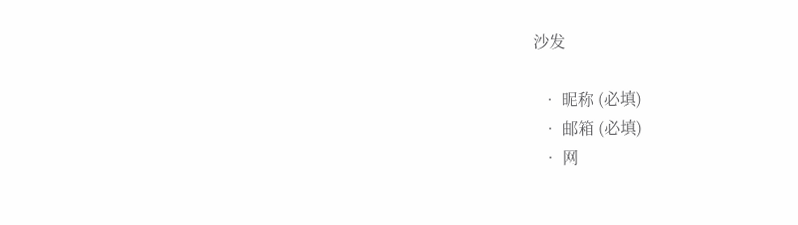沙发

  • 昵称 (必填)
  • 邮箱 (必填)
  • 网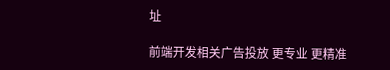址

前端开发相关广告投放 更专业 更精准